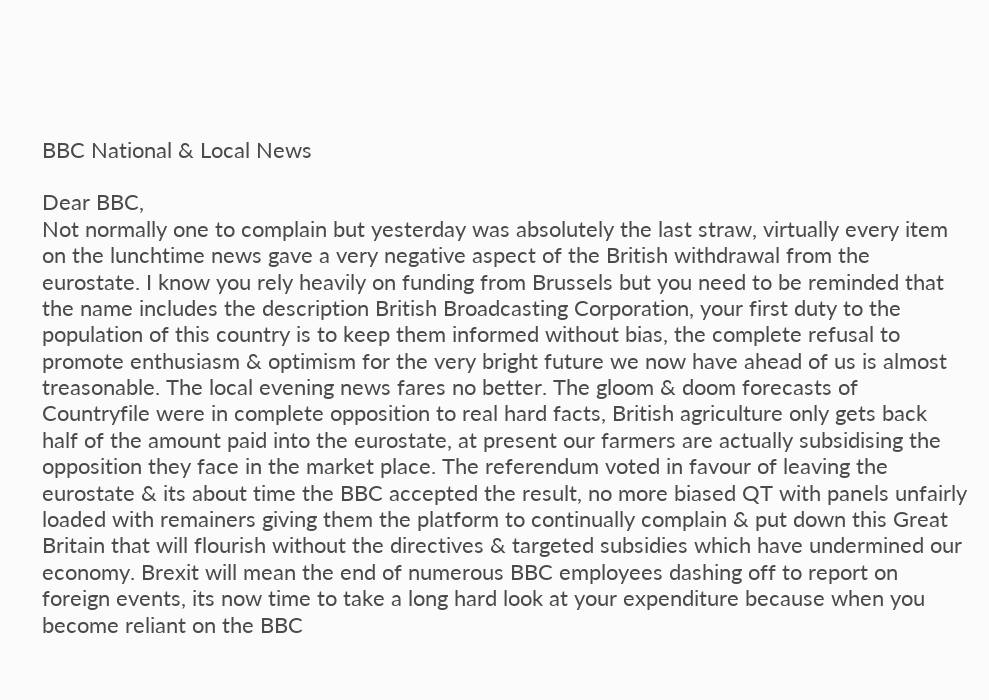BBC National & Local News

Dear BBC,
Not normally one to complain but yesterday was absolutely the last straw, virtually every item on the lunchtime news gave a very negative aspect of the British withdrawal from the eurostate. I know you rely heavily on funding from Brussels but you need to be reminded that the name includes the description British Broadcasting Corporation, your first duty to the population of this country is to keep them informed without bias, the complete refusal to promote enthusiasm & optimism for the very bright future we now have ahead of us is almost treasonable. The local evening news fares no better. The gloom & doom forecasts of Countryfile were in complete opposition to real hard facts, British agriculture only gets back half of the amount paid into the eurostate, at present our farmers are actually subsidising the opposition they face in the market place. The referendum voted in favour of leaving the eurostate & its about time the BBC accepted the result, no more biased QT with panels unfairly loaded with remainers giving them the platform to continually complain & put down this Great Britain that will flourish without the directives & targeted subsidies which have undermined our economy. Brexit will mean the end of numerous BBC employees dashing off to report on foreign events, its now time to take a long hard look at your expenditure because when you become reliant on the BBC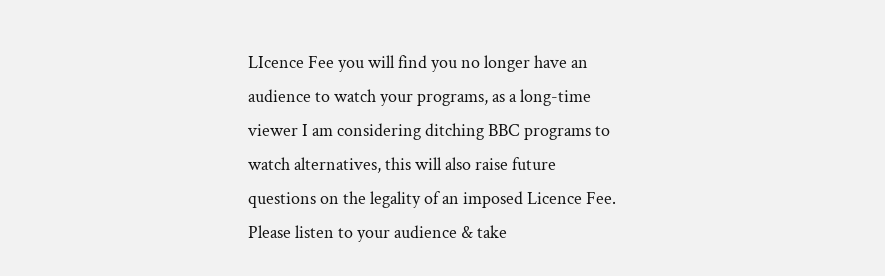LIcence Fee you will find you no longer have an audience to watch your programs, as a long-time viewer I am considering ditching BBC programs to watch alternatives, this will also raise future questions on the legality of an imposed Licence Fee. Please listen to your audience & take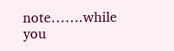note…….while you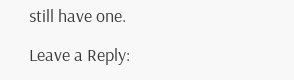still have one.

Leave a Reply: